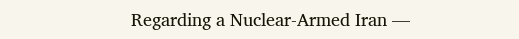Regarding a Nuclear-Armed Iran —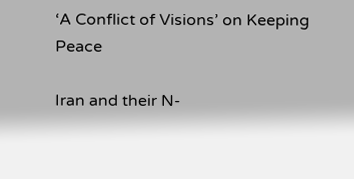‘A Conflict of Visions’ on Keeping Peace

Iran and their N-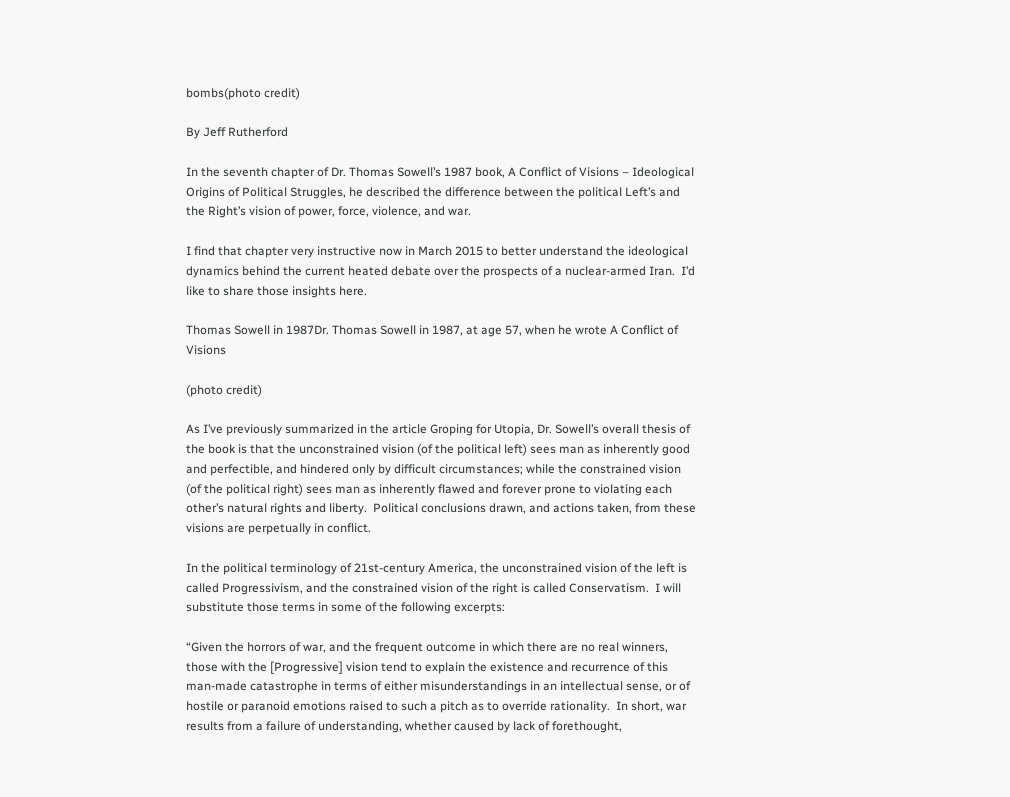bombs(photo credit)

By Jeff Rutherford

In the seventh chapter of Dr. Thomas Sowell’s 1987 book, A Conflict of Visions – Ideological Origins of Political Struggles, he described the difference between the political Left’s and the Right’s vision of power, force, violence, and war.

I find that chapter very instructive now in March 2015 to better understand the ideological dynamics behind the current heated debate over the prospects of a nuclear-armed Iran.  I’d like to share those insights here.

Thomas Sowell in 1987Dr. Thomas Sowell in 1987, at age 57, when he wrote A Conflict of Visions

(photo credit)

As I’ve previously summarized in the article Groping for Utopia, Dr. Sowell’s overall thesis of the book is that the unconstrained vision (of the political left) sees man as inherently good and perfectible, and hindered only by difficult circumstances; while the constrained vision (of the political right) sees man as inherently flawed and forever prone to violating each other’s natural rights and liberty.  Political conclusions drawn, and actions taken, from these visions are perpetually in conflict.

In the political terminology of 21st-century America, the unconstrained vision of the left is called Progressivism, and the constrained vision of the right is called Conservatism.  I will substitute those terms in some of the following excerpts:

“Given the horrors of war, and the frequent outcome in which there are no real winners, those with the [Progressive] vision tend to explain the existence and recurrence of this man-made catastrophe in terms of either misunderstandings in an intellectual sense, or of hostile or paranoid emotions raised to such a pitch as to override rationality.  In short, war results from a failure of understanding, whether caused by lack of forethought,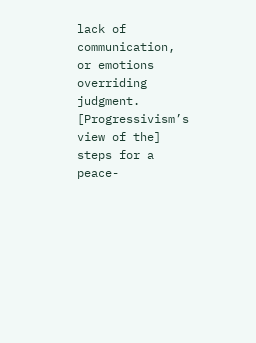lack of communication, or emotions overriding judgment.  [Progressivism’s view of the] steps for a peace-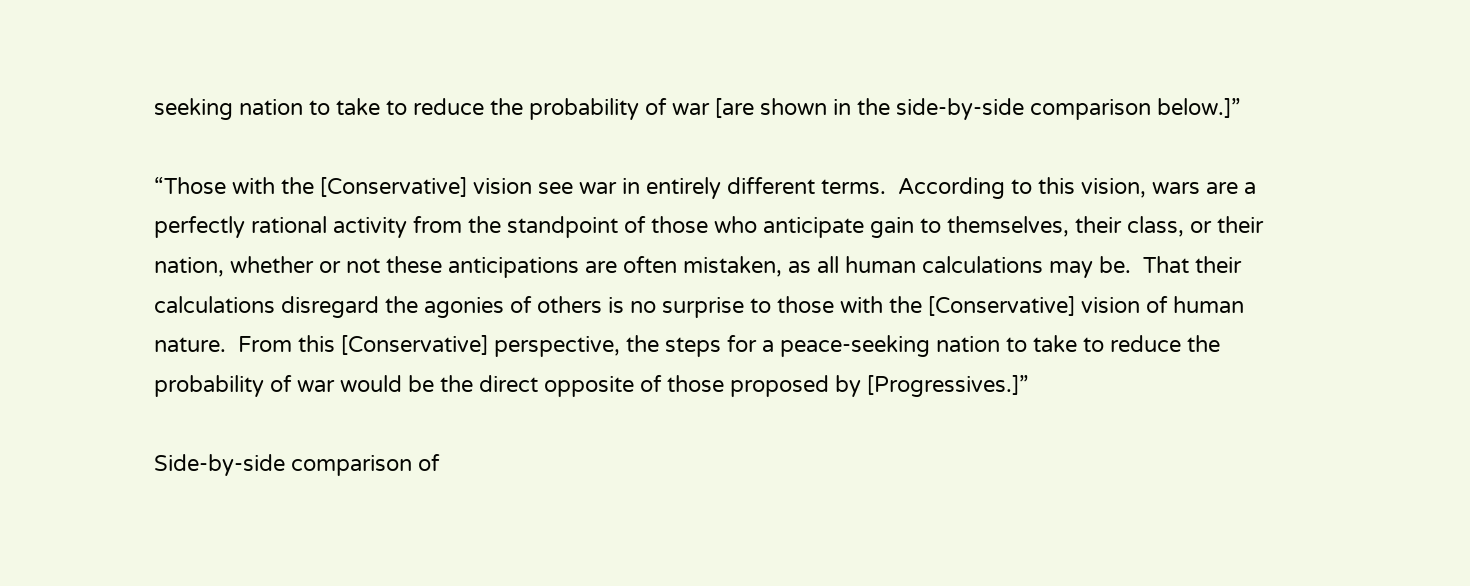seeking nation to take to reduce the probability of war [are shown in the side-by-side comparison below.]”

“Those with the [Conservative] vision see war in entirely different terms.  According to this vision, wars are a perfectly rational activity from the standpoint of those who anticipate gain to themselves, their class, or their nation, whether or not these anticipations are often mistaken, as all human calculations may be.  That their calculations disregard the agonies of others is no surprise to those with the [Conservative] vision of human nature.  From this [Conservative] perspective, the steps for a peace-seeking nation to take to reduce the probability of war would be the direct opposite of those proposed by [Progressives.]”

Side-by-side comparison of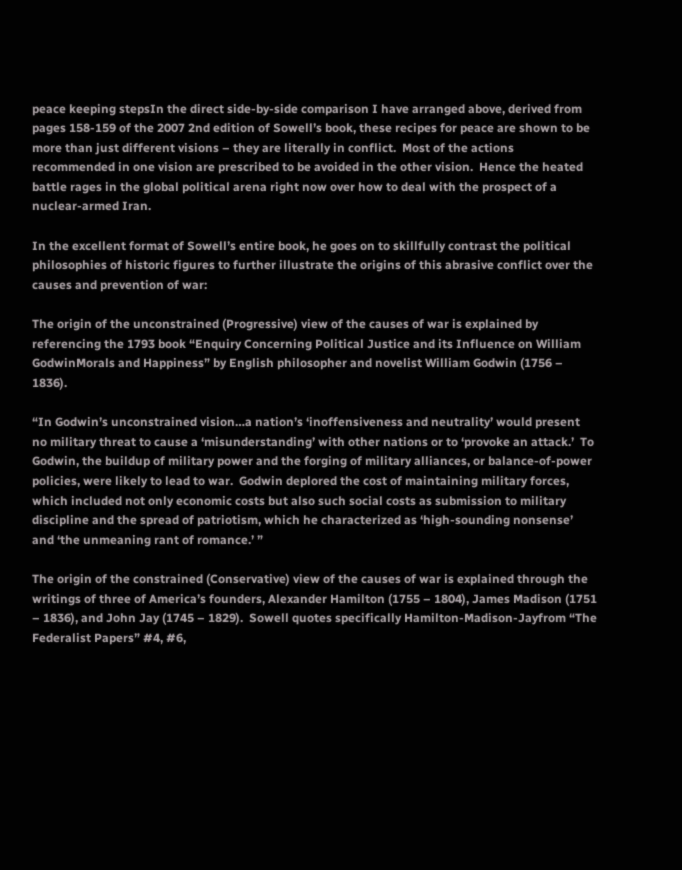peace keeping stepsIn the direct side-by-side comparison I have arranged above, derived from pages 158-159 of the 2007 2nd edition of Sowell’s book, these recipes for peace are shown to be more than just different visions – they are literally in conflict.  Most of the actions recommended in one vision are prescribed to be avoided in the other vision.  Hence the heated battle rages in the global political arena right now over how to deal with the prospect of a nuclear-armed Iran.

In the excellent format of Sowell’s entire book, he goes on to skillfully contrast the political philosophies of historic figures to further illustrate the origins of this abrasive conflict over the causes and prevention of war:

The origin of the unconstrained (Progressive) view of the causes of war is explained by referencing the 1793 book “Enquiry Concerning Political Justice and its Influence on William GodwinMorals and Happiness” by English philosopher and novelist William Godwin (1756 – 1836).

“In Godwin’s unconstrained vision…a nation’s ‘inoffensiveness and neutrality’ would present no military threat to cause a ‘misunderstanding’ with other nations or to ‘provoke an attack.’  To Godwin, the buildup of military power and the forging of military alliances, or balance-of-power policies, were likely to lead to war.  Godwin deplored the cost of maintaining military forces, which included not only economic costs but also such social costs as submission to military discipline and the spread of patriotism, which he characterized as ‘high-sounding nonsense’ and ‘the unmeaning rant of romance.’ ”

The origin of the constrained (Conservative) view of the causes of war is explained through the writings of three of America’s founders, Alexander Hamilton (1755 – 1804), James Madison (1751 – 1836), and John Jay (1745 – 1829).  Sowell quotes specifically Hamilton-Madison-Jayfrom “The Federalist Papers” #4, #6,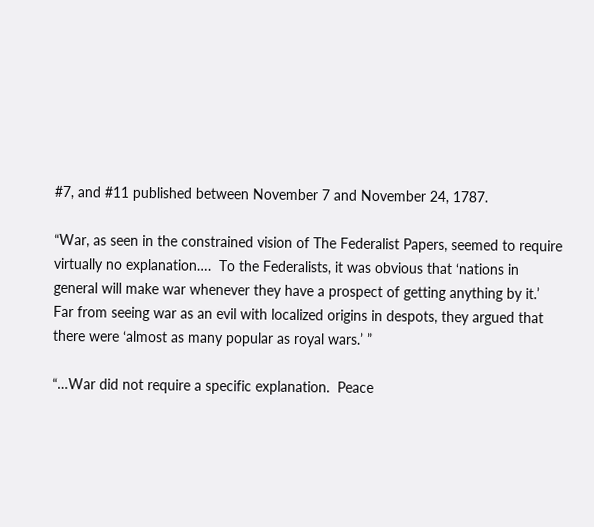#7, and #11 published between November 7 and November 24, 1787.

“War, as seen in the constrained vision of The Federalist Papers, seemed to require virtually no explanation….  To the Federalists, it was obvious that ‘nations in general will make war whenever they have a prospect of getting anything by it.’  Far from seeing war as an evil with localized origins in despots, they argued that there were ‘almost as many popular as royal wars.’ ”

“…War did not require a specific explanation.  Peace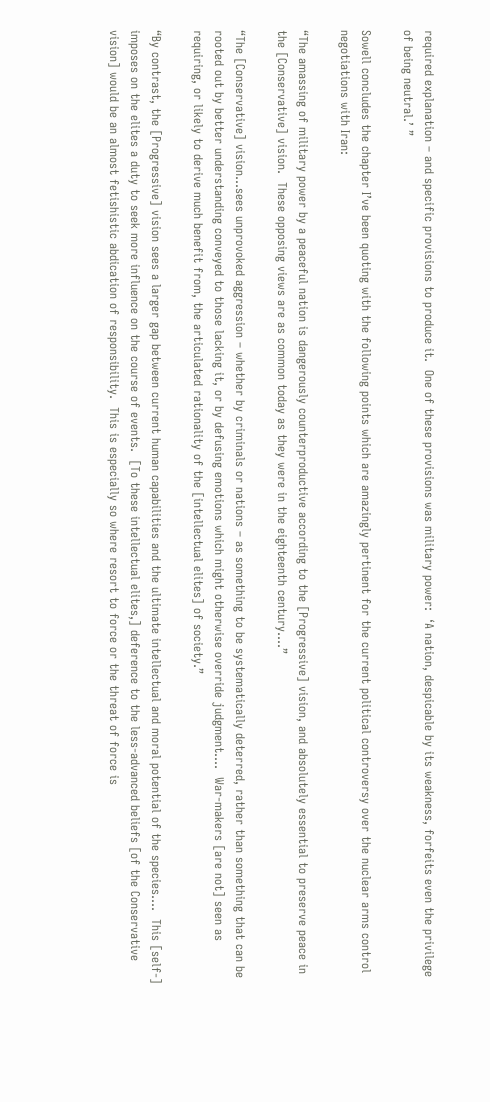required explanation – and specific provisions to produce it.  One of these provisions was military power:  ‘A nation, despicable by its weakness, forfeits even the privilege of being neutral.’ ”

Sowell concludes the chapter I’ve been quoting with the following points which are amazingly pertinent for the current political controversy over the nuclear arms control negotiations with Iran:

“The amassing of military power by a peaceful nation is dangerously counterproductive according to the [Progressive] vision, and absolutely essential to preserve peace in the [Conservative] vision.  These opposing views are as common today as they were in the eighteenth century….”

“The [Conservative] vision…sees unprovoked aggression – whether by criminals or nations – as something to be systematically deterred, rather than something that can be rooted out by better understanding conveyed to those lacking it, or by defusing emotions which might otherwise override judgment….  War-makers [are not] seen as requiring, or likely to derive much benefit from, the articulated rationality of the [intellectual elites] of society.”

“By contrast, the [Progressive] vision sees a larger gap between current human capabilities and the ultimate intellectual and moral potential of the species….  This [self-] imposes on the elites a duty to seek more influence on the course of events.  [To these intellectual elites,] deference to the less-advanced beliefs [of the Conservative vision] would be an almost fetishistic abdication of responsibility.  This is especially so where resort to force or the threat of force is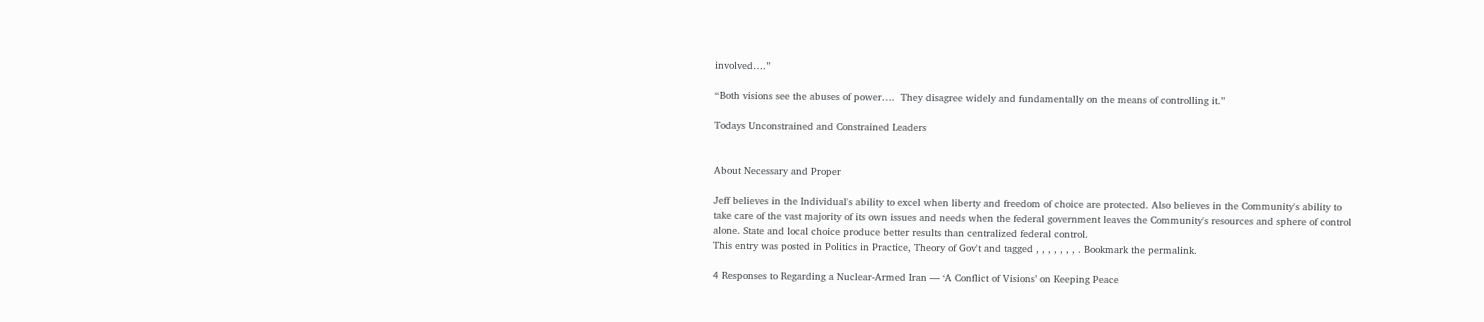involved….”

“Both visions see the abuses of power….  They disagree widely and fundamentally on the means of controlling it.”

Todays Unconstrained and Constrained Leaders


About Necessary and Proper

Jeff believes in the Individual's ability to excel when liberty and freedom of choice are protected. Also believes in the Community's ability to take care of the vast majority of its own issues and needs when the federal government leaves the Community's resources and sphere of control alone. State and local choice produce better results than centralized federal control.
This entry was posted in Politics in Practice, Theory of Gov't and tagged , , , , , , , . Bookmark the permalink.

4 Responses to Regarding a Nuclear-Armed Iran — ‘A Conflict of Visions’ on Keeping Peace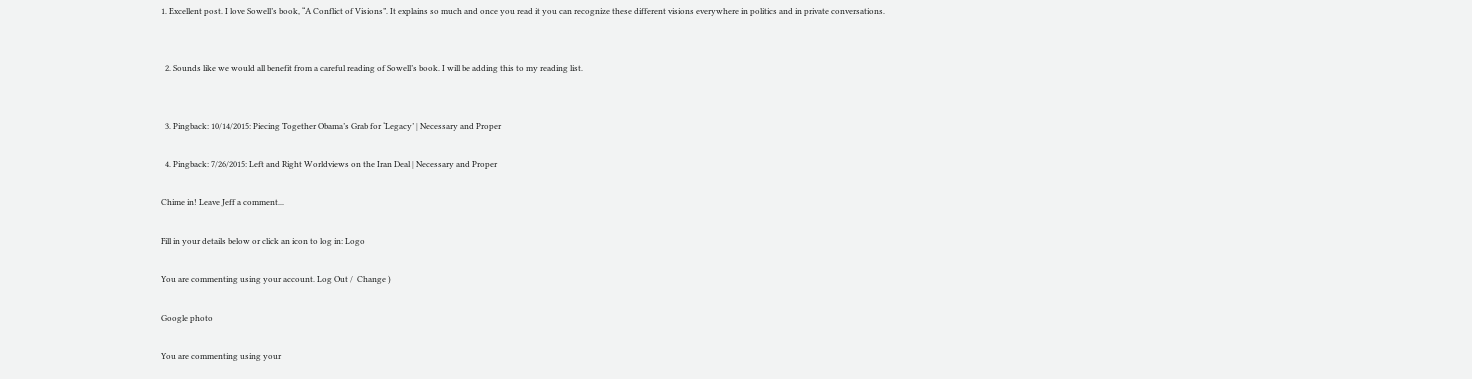1. Excellent post. I love Sowell’s book, “A Conflict of Visions”. It explains so much and once you read it you can recognize these different visions everywhere in politics and in private conversations.


  2. Sounds like we would all benefit from a careful reading of Sowell’s book. I will be adding this to my reading list.


  3. Pingback: 10/14/2015: Piecing Together Obama’s Grab for ‘Legacy’ | Necessary and Proper

  4. Pingback: 7/26/2015: Left and Right Worldviews on the Iran Deal | Necessary and Proper

Chime in! Leave Jeff a comment...

Fill in your details below or click an icon to log in: Logo

You are commenting using your account. Log Out /  Change )

Google photo

You are commenting using your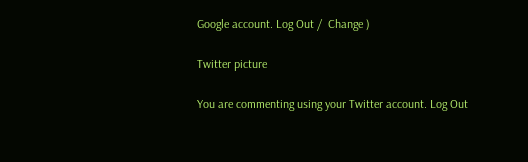Google account. Log Out /  Change )

Twitter picture

You are commenting using your Twitter account. Log Out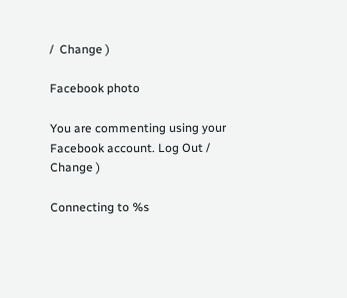/  Change )

Facebook photo

You are commenting using your Facebook account. Log Out /  Change )

Connecting to %s